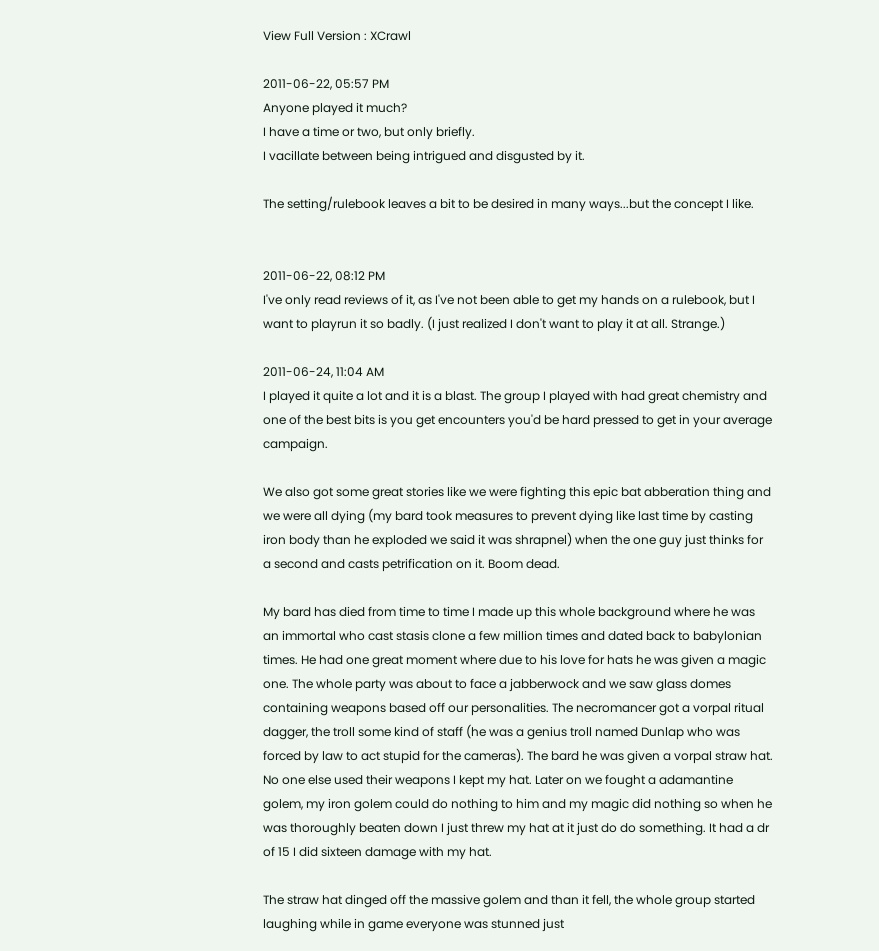View Full Version : XCrawl

2011-06-22, 05:57 PM
Anyone played it much?
I have a time or two, but only briefly.
I vacillate between being intrigued and disgusted by it.

The setting/rulebook leaves a bit to be desired in many ways...but the concept I like.


2011-06-22, 08:12 PM
I've only read reviews of it, as I've not been able to get my hands on a rulebook, but I want to playrun it so badly. (I just realized I don't want to play it at all. Strange.)

2011-06-24, 11:04 AM
I played it quite a lot and it is a blast. The group I played with had great chemistry and one of the best bits is you get encounters you'd be hard pressed to get in your average campaign.

We also got some great stories like we were fighting this epic bat abberation thing and we were all dying (my bard took measures to prevent dying like last time by casting iron body than he exploded we said it was shrapnel) when the one guy just thinks for a second and casts petrification on it. Boom dead.

My bard has died from time to time I made up this whole background where he was an immortal who cast stasis clone a few million times and dated back to babylonian times. He had one great moment where due to his love for hats he was given a magic one. The whole party was about to face a jabberwock and we saw glass domes containing weapons based off our personalities. The necromancer got a vorpal ritual dagger, the troll some kind of staff (he was a genius troll named Dunlap who was forced by law to act stupid for the cameras). The bard he was given a vorpal straw hat. No one else used their weapons I kept my hat. Later on we fought a adamantine golem, my iron golem could do nothing to him and my magic did nothing so when he was thoroughly beaten down I just threw my hat at it just do do something. It had a dr of 15 I did sixteen damage with my hat.

The straw hat dinged off the massive golem and than it fell, the whole group started laughing while in game everyone was stunned just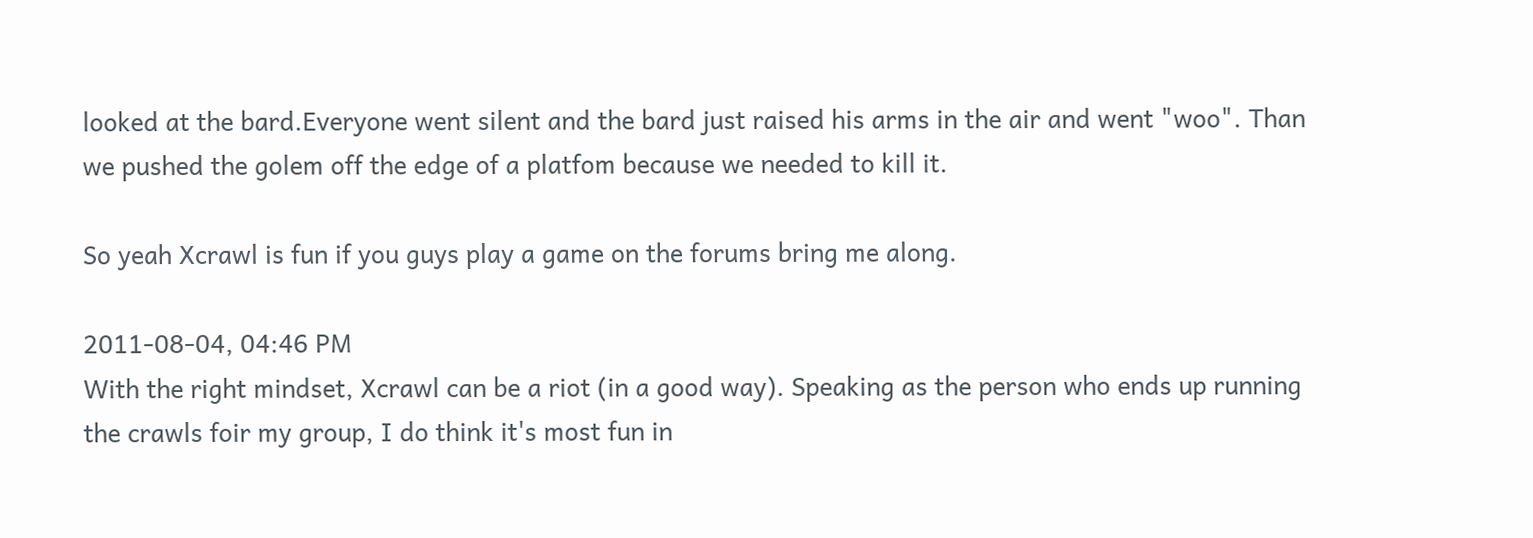looked at the bard.Everyone went silent and the bard just raised his arms in the air and went "woo". Than we pushed the golem off the edge of a platfom because we needed to kill it.

So yeah Xcrawl is fun if you guys play a game on the forums bring me along.

2011-08-04, 04:46 PM
With the right mindset, Xcrawl can be a riot (in a good way). Speaking as the person who ends up running the crawls foir my group, I do think it's most fun in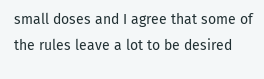small doses and I agree that some of the rules leave a lot to be desired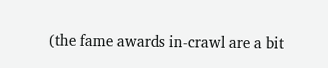(the fame awards in-crawl are a bit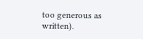too generous as written).